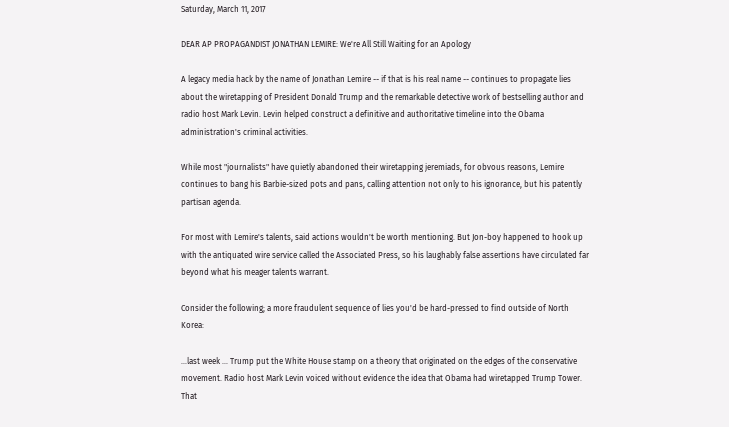Saturday, March 11, 2017

DEAR AP PROPAGANDIST JONATHAN LEMIRE: We're All Still Waiting for an Apology

A legacy media hack by the name of Jonathan Lemire -- if that is his real name -- continues to propagate lies about the wiretapping of President Donald Trump and the remarkable detective work of bestselling author and radio host Mark Levin. Levin helped construct a definitive and authoritative timeline into the Obama administration's criminal activities.

While most "journalists" have quietly abandoned their wiretapping jeremiads, for obvous reasons, Lemire continues to bang his Barbie-sized pots and pans, calling attention not only to his ignorance, but his patently partisan agenda.

For most with Lemire's talents, said actions wouldn't be worth mentioning. But Jon-boy happened to hook up with the antiquated wire service called the Associated Press, so his laughably false assertions have circulated far beyond what his meager talents warrant.

Consider the following; a more fraudulent sequence of lies you'd be hard-pressed to find outside of North Korea:

...last week ... Trump put the White House stamp on a theory that originated on the edges of the conservative movement. Radio host Mark Levin voiced without evidence the idea that Obama had wiretapped Trump Tower. That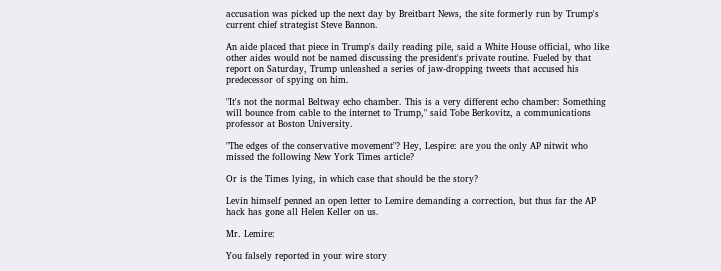accusation was picked up the next day by Breitbart News, the site formerly run by Trump's current chief strategist Steve Bannon.

An aide placed that piece in Trump's daily reading pile, said a White House official, who like other aides would not be named discussing the president's private routine. Fueled by that report on Saturday, Trump unleashed a series of jaw-dropping tweets that accused his predecessor of spying on him.

"It's not the normal Beltway echo chamber. This is a very different echo chamber: Something will bounce from cable to the internet to Trump," said Tobe Berkovitz, a communications professor at Boston University.

"The edges of the conservative movement"? Hey, Lespire: are you the only AP nitwit who missed the following New York Times article?

Or is the Times lying, in which case that should be the story?

Levin himself penned an open letter to Lemire demanding a correction, but thus far the AP hack has gone all Helen Keller on us.

Mr. Lemire:

You falsely reported in your wire story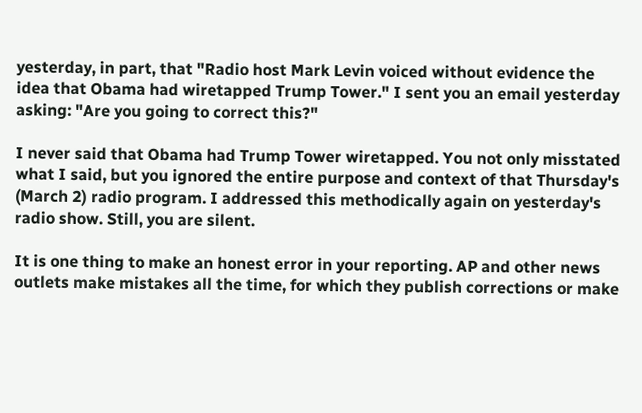yesterday, in part, that "Radio host Mark Levin voiced without evidence the idea that Obama had wiretapped Trump Tower." I sent you an email yesterday asking: "Are you going to correct this?"

I never said that Obama had Trump Tower wiretapped. You not only misstated what I said, but you ignored the entire purpose and context of that Thursday's (March 2) radio program. I addressed this methodically again on yesterday's radio show. Still, you are silent.

It is one thing to make an honest error in your reporting. AP and other news outlets make mistakes all the time, for which they publish corrections or make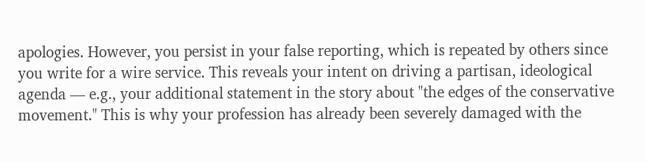apologies. However, you persist in your false reporting, which is repeated by others since you write for a wire service. This reveals your intent on driving a partisan, ideological agenda — e.g., your additional statement in the story about "the edges of the conservative movement." This is why your profession has already been severely damaged with the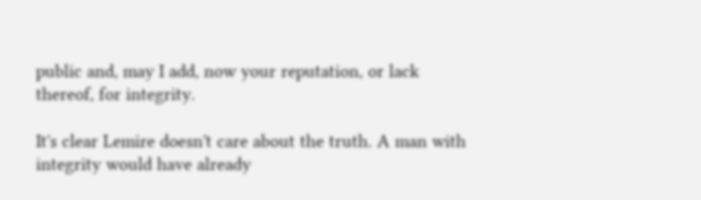public and, may I add, now your reputation, or lack thereof, for integrity.

It's clear Lemire doesn't care about the truth. A man with integrity would have already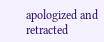apologized and retracted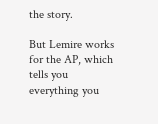the story.

But Lemire works for the AP, which tells you everything you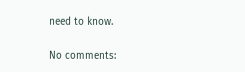need to know.

No comments: